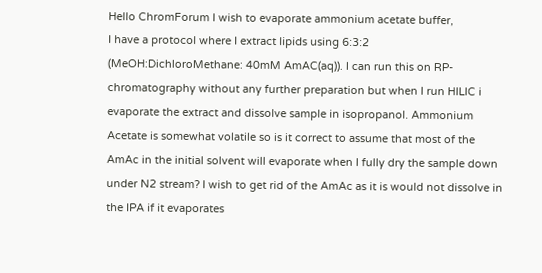Hello ChromForum I wish to evaporate ammonium acetate buffer,
I have a protocol where I extract lipids using 6:3:2 (MeOH:DichloroMethane: 40mM AmAC(aq)). I can run this on RP-chromatography without any further preparation but when I run HILIC i evaporate the extract and dissolve sample in isopropanol. Ammonium Acetate is somewhat volatile so is it correct to assume that most of the AmAc in the initial solvent will evaporate when I fully dry the sample down under N2 stream? I wish to get rid of the AmAc as it is would not dissolve in the IPA if it evaporates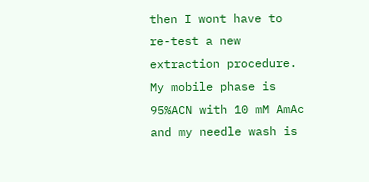then I wont have to re-test a new extraction procedure. My mobile phase is 95%ACN with 10 mM AmAc and my needle wash is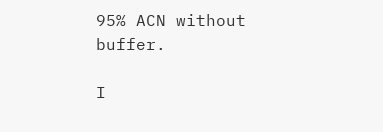95% ACN without buffer.

I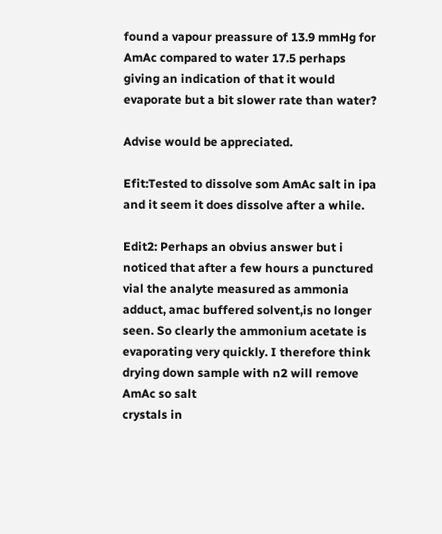found a vapour preassure of 13.9 mmHg for AmAc compared to water 17.5 perhaps giving an indication of that it would evaporate but a bit slower rate than water?

Advise would be appreciated.

Efit:Tested to dissolve som AmAc salt in ipa and it seem it does dissolve after a while.

Edit2: Perhaps an obvius answer but i noticed that after a few hours a punctured vial the analyte measured as ammonia adduct, amac buffered solvent,is no longer seen. So clearly the ammonium acetate is evaporating very quickly. I therefore think drying down sample with n2 will remove AmAc so salt
crystals in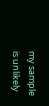my sample is unlikely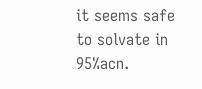it seems safe to solvate in 95%acn.